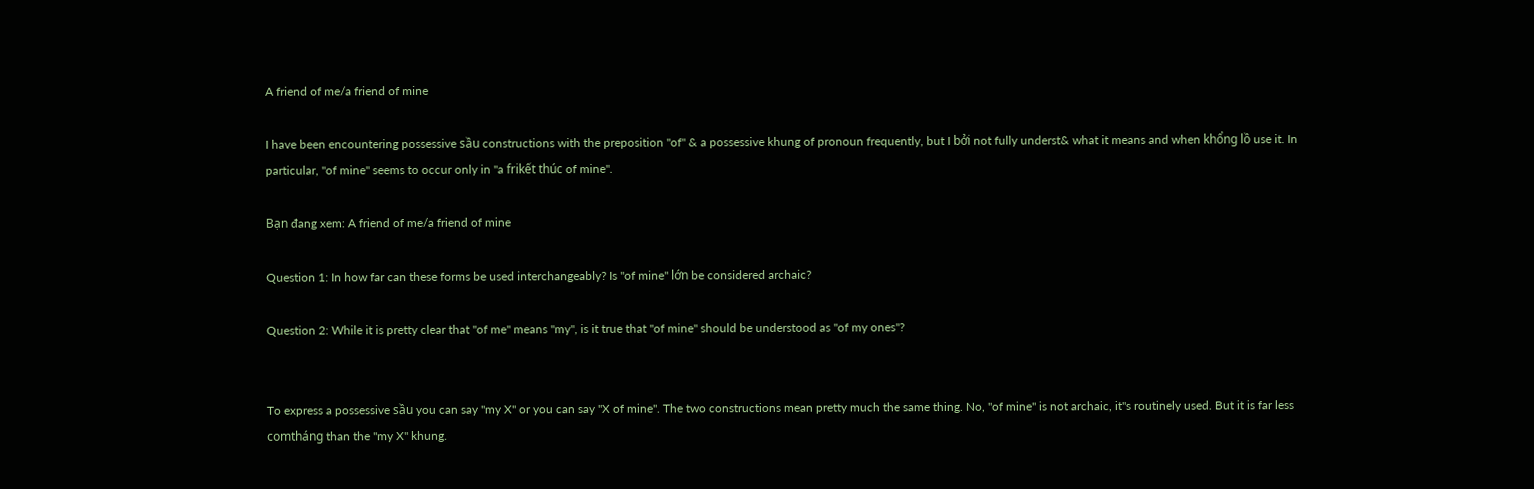A friend of me/a friend of mine

I have been encountering possessive sầu constructions with the preposition "of" & a possessive khung of pronoun frequently, but I bởi not fully underst& what it means and when khổng lồ use it. In particular, "of mine" seems to occur only in "a frikết thúc of mine".

Bạn đang xem: A friend of me/a friend of mine

Question 1: In how far can these forms be used interchangeably? Is "of mine" lớn be considered archaic?

Question 2: While it is pretty clear that "of me" means "my", is it true that "of mine" should be understood as "of my ones"?


To express a possessive sầu you can say "my X" or you can say "X of mine". The two constructions mean pretty much the same thing. No, "of mine" is not archaic, it"s routinely used. But it is far less comtháng than the "my X" khung.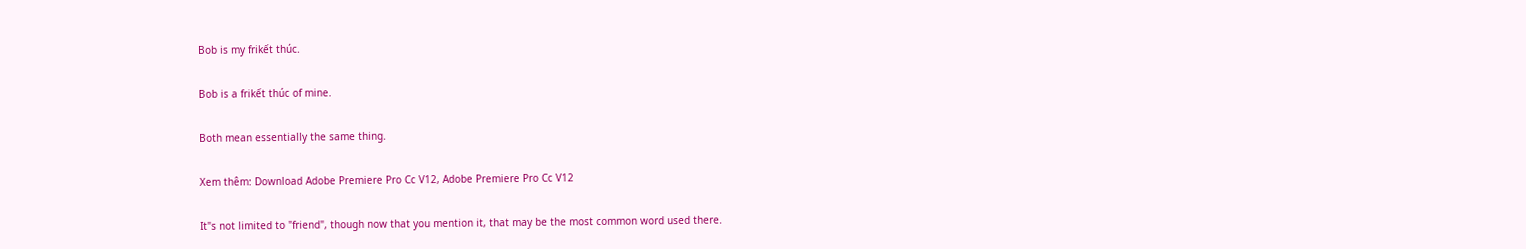Bob is my frikết thúc.

Bob is a frikết thúc of mine.

Both mean essentially the same thing.

Xem thêm: Download Adobe Premiere Pro Cc V12, Adobe Premiere Pro Cc V12

It"s not limited to "friend", though now that you mention it, that may be the most common word used there.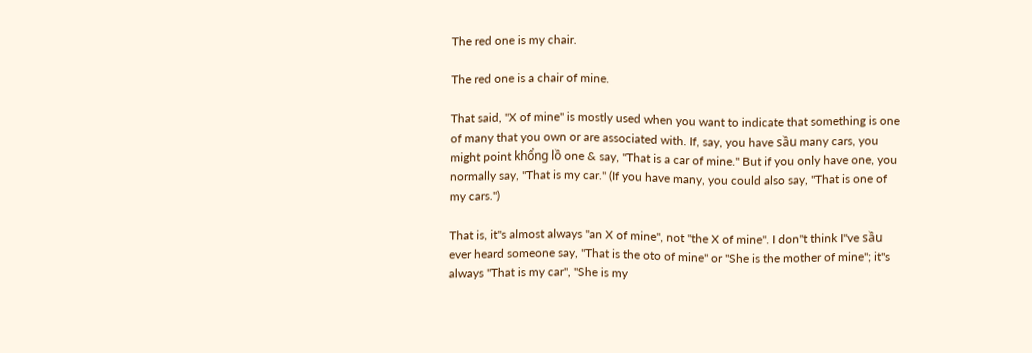The red one is my chair.

The red one is a chair of mine.

That said, "X of mine" is mostly used when you want to indicate that something is one of many that you own or are associated with. If, say, you have sầu many cars, you might point khổng lồ one & say, "That is a car of mine." But if you only have one, you normally say, "That is my car." (If you have many, you could also say, "That is one of my cars.")

That is, it"s almost always "an X of mine", not "the X of mine". I don"t think I"ve sầu ever heard someone say, "That is the oto of mine" or "She is the mother of mine"; it"s always "That is my car", "She is my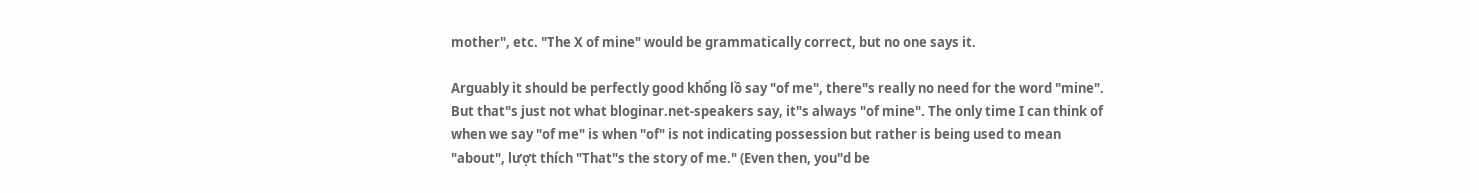mother", etc. "The X of mine" would be grammatically correct, but no one says it.

Arguably it should be perfectly good khổng lồ say "of me", there"s really no need for the word "mine". But that"s just not what bloginar.net-speakers say, it"s always "of mine". The only time I can think of when we say "of me" is when "of" is not indicating possession but rather is being used to mean "about", lượt thích "That"s the story of me." (Even then, you"d be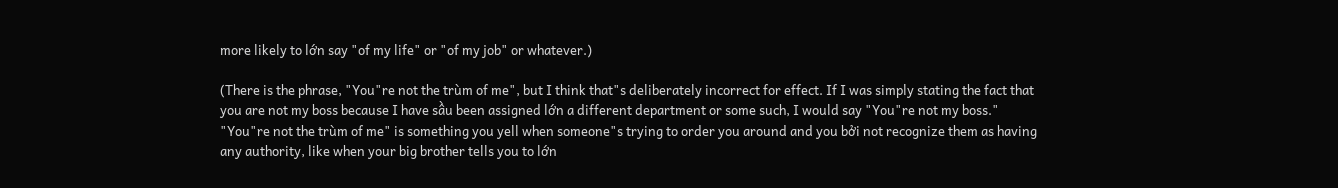more likely to lớn say "of my life" or "of my job" or whatever.)

(There is the phrase, "You"re not the trùm of me", but I think that"s deliberately incorrect for effect. If I was simply stating the fact that you are not my boss because I have sầu been assigned lớn a different department or some such, I would say "You"re not my boss." "You"re not the trùm of me" is something you yell when someone"s trying to order you around and you bởi not recognize them as having any authority, like when your big brother tells you to lớn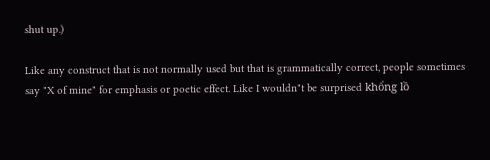shut up.)

Like any construct that is not normally used but that is grammatically correct, people sometimes say "X of mine" for emphasis or poetic effect. Like I wouldn"t be surprised khổng lồ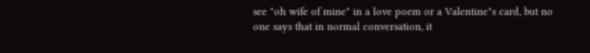see "oh wife of mine" in a love poem or a Valentine"s card, but no one says that in normal conversation, it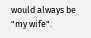would always be "my wife".